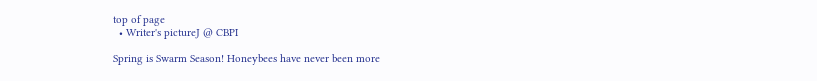top of page
  • Writer's pictureJ @ CBPI

Spring is Swarm Season! Honeybees have never been more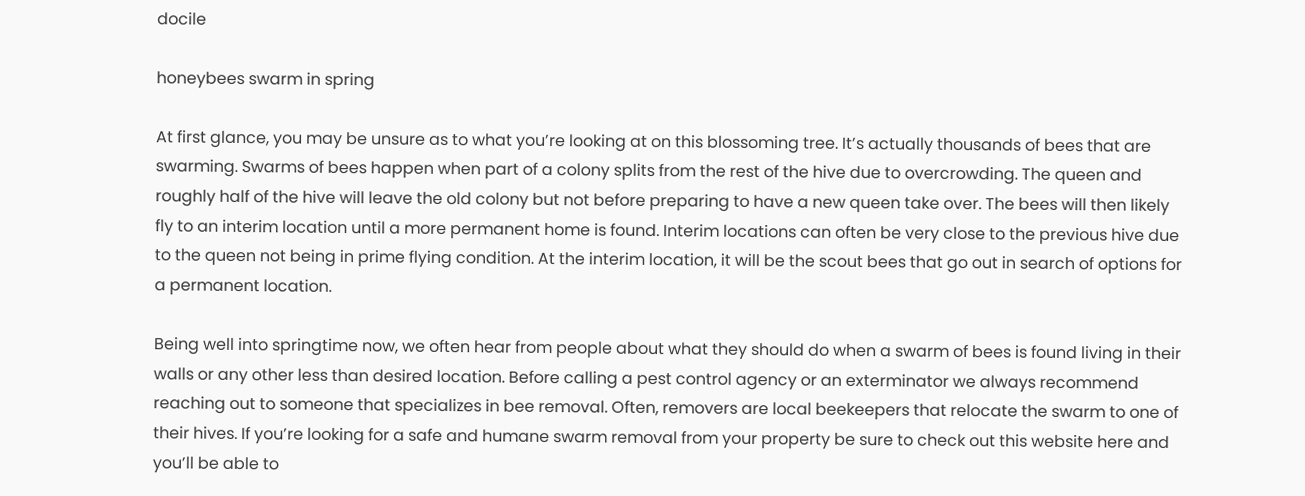docile

honeybees swarm in spring

At first glance, you may be unsure as to what you’re looking at on this blossoming tree. It’s actually thousands of bees that are swarming. Swarms of bees happen when part of a colony splits from the rest of the hive due to overcrowding. The queen and roughly half of the hive will leave the old colony but not before preparing to have a new queen take over. The bees will then likely fly to an interim location until a more permanent home is found. Interim locations can often be very close to the previous hive due to the queen not being in prime flying condition. At the interim location, it will be the scout bees that go out in search of options for a permanent location.

Being well into springtime now, we often hear from people about what they should do when a swarm of bees is found living in their walls or any other less than desired location. Before calling a pest control agency or an exterminator we always recommend reaching out to someone that specializes in bee removal. Often, removers are local beekeepers that relocate the swarm to one of their hives. If you’re looking for a safe and humane swarm removal from your property be sure to check out this website here and you’ll be able to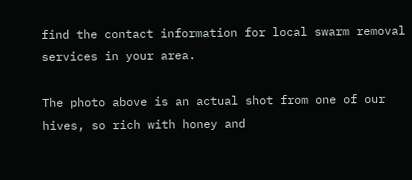find the contact information for local swarm removal services in your area.

The photo above is an actual shot from one of our hives, so rich with honey and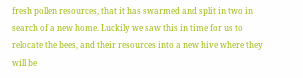fresh pollen resources, that it has swarmed and split in two in search of a new home. Luckily we saw this in time for us to relocate the bees, and their resources into a new hive where they will be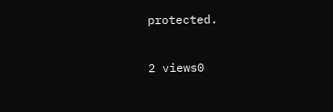protected.

2 views0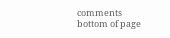comments
bottom of page